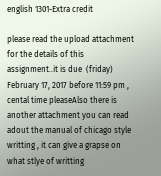english 1301-Extra credit

please read the upload attachment for the details of this assignment..it is due  (friday) February 17, 2017 before 11:59 pm , cental time pleaseAlso there is another attachment you can read adout the manual of chicago style writting , it can give a grapse on what stlye of writting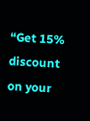“Get 15% discount on your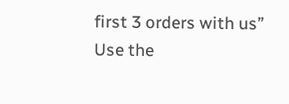first 3 orders with us”
Use the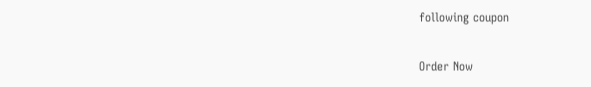following coupon

Order Now